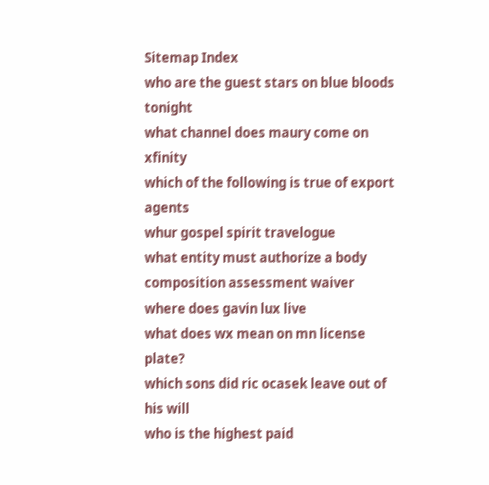Sitemap Index
who are the guest stars on blue bloods tonight
what channel does maury come on xfinity
which of the following is true of export agents
whur gospel spirit travelogue
what entity must authorize a body composition assessment waiver
where does gavin lux live
what does wx mean on mn license plate?
which sons did ric ocasek leave out of his will
who is the highest paid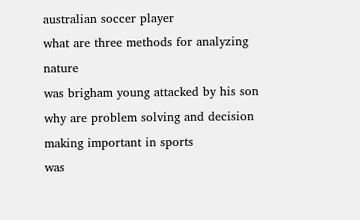australian soccer player
what are three methods for analyzing nature
was brigham young attacked by his son
why are problem solving and decision making important in sports
was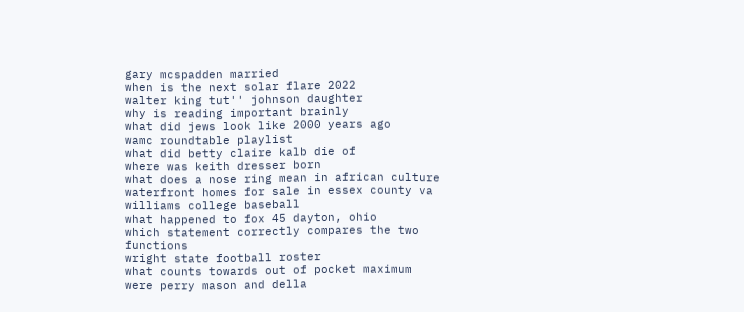gary mcspadden married
when is the next solar flare 2022
walter king tut'' johnson daughter
why is reading important brainly
what did jews look like 2000 years ago
wamc roundtable playlist
what did betty claire kalb die of
where was keith dresser born
what does a nose ring mean in african culture
waterfront homes for sale in essex county va
williams college baseball
what happened to fox 45 dayton, ohio
which statement correctly compares the two functions
wright state football roster
what counts towards out of pocket maximum
were perry mason and della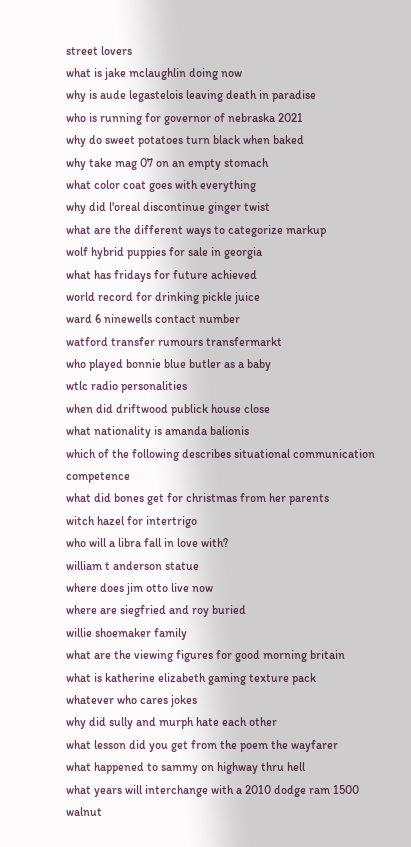street lovers
what is jake mclaughlin doing now
why is aude legastelois leaving death in paradise
who is running for governor of nebraska 2021
why do sweet potatoes turn black when baked
why take mag 07 on an empty stomach
what color coat goes with everything
why did l'oreal discontinue ginger twist
what are the different ways to categorize markup
wolf hybrid puppies for sale in georgia
what has fridays for future achieved
world record for drinking pickle juice
ward 6 ninewells contact number
watford transfer rumours transfermarkt
who played bonnie blue butler as a baby
wtlc radio personalities
when did driftwood publick house close
what nationality is amanda balionis
which of the following describes situational communication competence
what did bones get for christmas from her parents
witch hazel for intertrigo
who will a libra fall in love with?
william t anderson statue
where does jim otto live now
where are siegfried and roy buried
willie shoemaker family
what are the viewing figures for good morning britain
what is katherine elizabeth gaming texture pack
whatever who cares jokes
why did sully and murph hate each other
what lesson did you get from the poem the wayfarer
what happened to sammy on highway thru hell
what years will interchange with a 2010 dodge ram 1500
walnut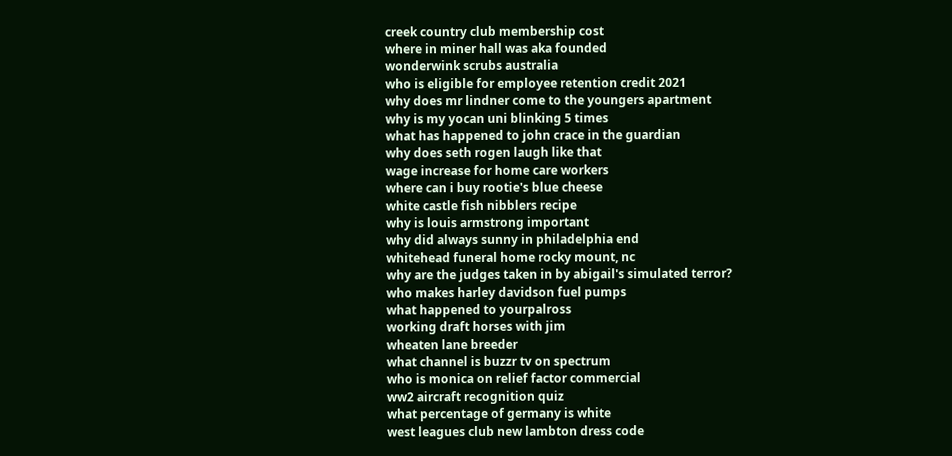creek country club membership cost
where in miner hall was aka founded
wonderwink scrubs australia
who is eligible for employee retention credit 2021
why does mr lindner come to the youngers apartment
why is my yocan uni blinking 5 times
what has happened to john crace in the guardian
why does seth rogen laugh like that
wage increase for home care workers
where can i buy rootie's blue cheese
white castle fish nibblers recipe
why is louis armstrong important
why did always sunny in philadelphia end
whitehead funeral home rocky mount, nc
why are the judges taken in by abigail's simulated terror?
who makes harley davidson fuel pumps
what happened to yourpalross
working draft horses with jim
wheaten lane breeder
what channel is buzzr tv on spectrum
who is monica on relief factor commercial
ww2 aircraft recognition quiz
what percentage of germany is white
west leagues club new lambton dress code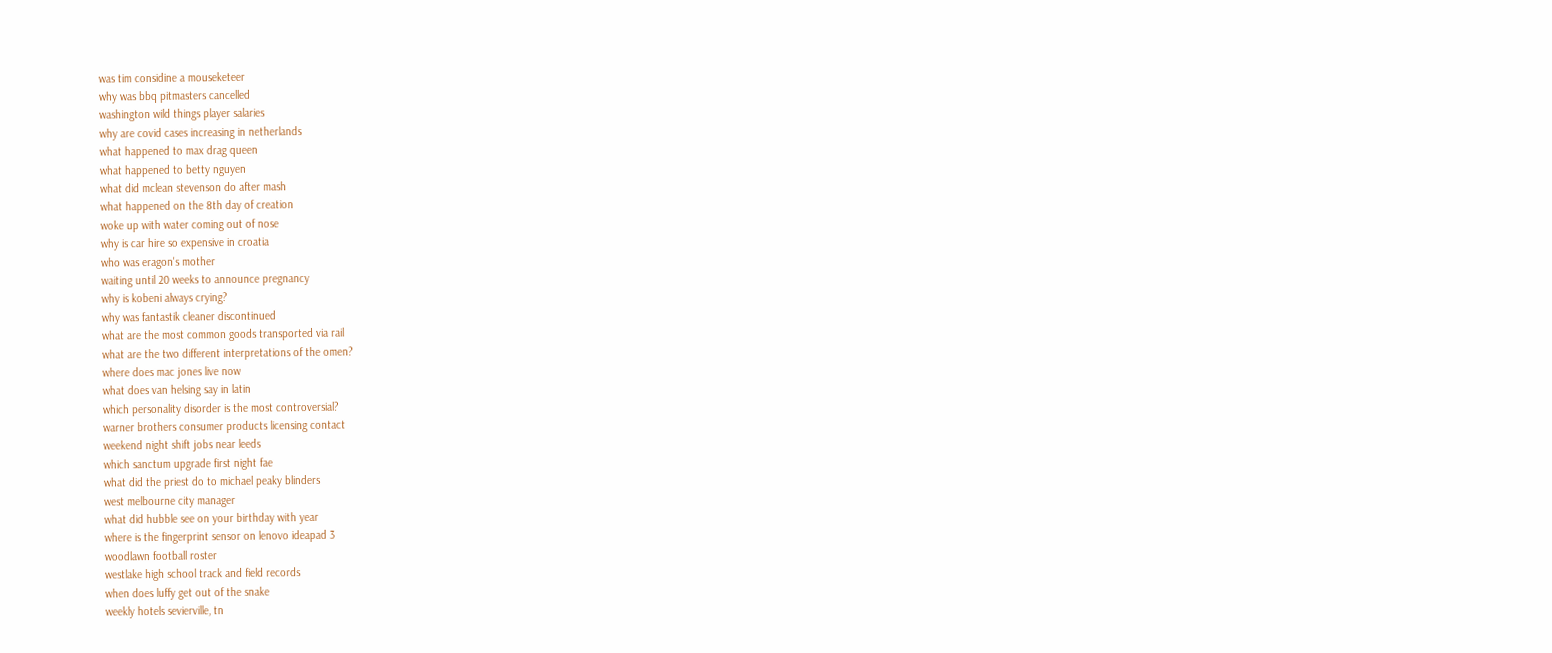was tim considine a mouseketeer
why was bbq pitmasters cancelled
washington wild things player salaries
why are covid cases increasing in netherlands
what happened to max drag queen
what happened to betty nguyen
what did mclean stevenson do after mash
what happened on the 8th day of creation
woke up with water coming out of nose
why is car hire so expensive in croatia
who was eragon's mother
waiting until 20 weeks to announce pregnancy
why is kobeni always crying?
why was fantastik cleaner discontinued
what are the most common goods transported via rail
what are the two different interpretations of the omen?
where does mac jones live now
what does van helsing say in latin
which personality disorder is the most controversial?
warner brothers consumer products licensing contact
weekend night shift jobs near leeds
which sanctum upgrade first night fae
what did the priest do to michael peaky blinders
west melbourne city manager
what did hubble see on your birthday with year
where is the fingerprint sensor on lenovo ideapad 3
woodlawn football roster
westlake high school track and field records
when does luffy get out of the snake
weekly hotels sevierville, tn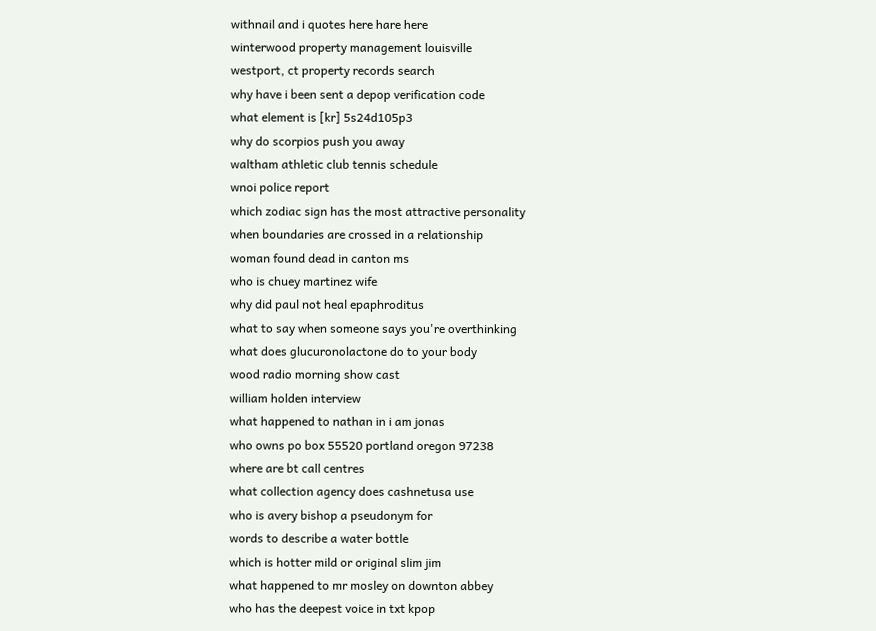withnail and i quotes here hare here
winterwood property management louisville
westport, ct property records search
why have i been sent a depop verification code
what element is [kr] 5s24d105p3
why do scorpios push you away
waltham athletic club tennis schedule
wnoi police report
which zodiac sign has the most attractive personality
when boundaries are crossed in a relationship
woman found dead in canton ms
who is chuey martinez wife
why did paul not heal epaphroditus
what to say when someone says you're overthinking
what does glucuronolactone do to your body
wood radio morning show cast
william holden interview
what happened to nathan in i am jonas
who owns po box 55520 portland oregon 97238
where are bt call centres
what collection agency does cashnetusa use
who is avery bishop a pseudonym for
words to describe a water bottle
which is hotter mild or original slim jim
what happened to mr mosley on downton abbey
who has the deepest voice in txt kpop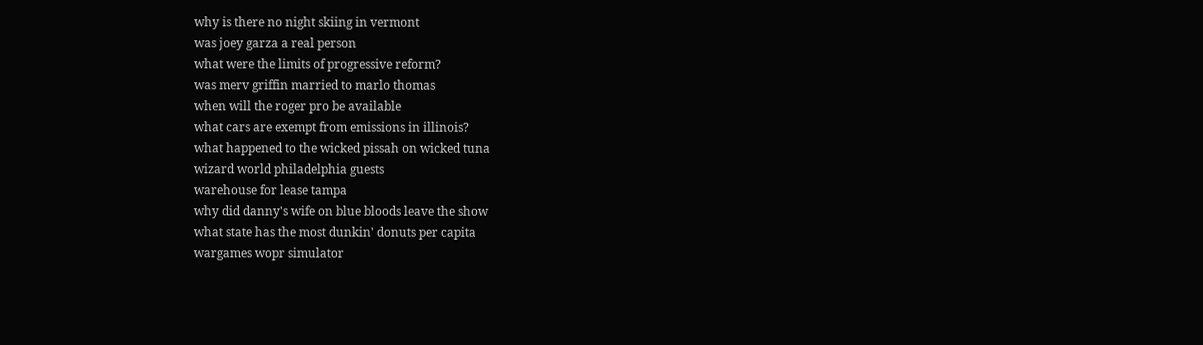why is there no night skiing in vermont
was joey garza a real person
what were the limits of progressive reform?
was merv griffin married to marlo thomas
when will the roger pro be available
what cars are exempt from emissions in illinois?
what happened to the wicked pissah on wicked tuna
wizard world philadelphia guests
warehouse for lease tampa
why did danny's wife on blue bloods leave the show
what state has the most dunkin' donuts per capita
wargames wopr simulator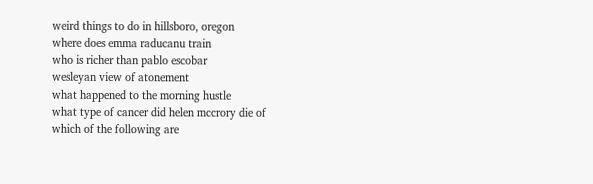weird things to do in hillsboro, oregon
where does emma raducanu train
who is richer than pablo escobar
wesleyan view of atonement
what happened to the morning hustle
what type of cancer did helen mccrory die of
which of the following are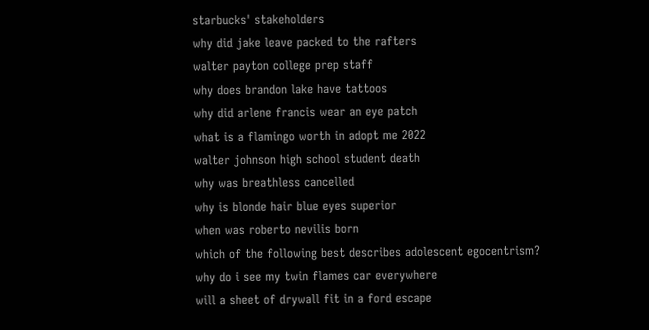starbucks' stakeholders
why did jake leave packed to the rafters
walter payton college prep staff
why does brandon lake have tattoos
why did arlene francis wear an eye patch
what is a flamingo worth in adopt me 2022
walter johnson high school student death
why was breathless cancelled
why is blonde hair blue eyes superior
when was roberto nevilis born
which of the following best describes adolescent egocentrism?
why do i see my twin flames car everywhere
will a sheet of drywall fit in a ford escape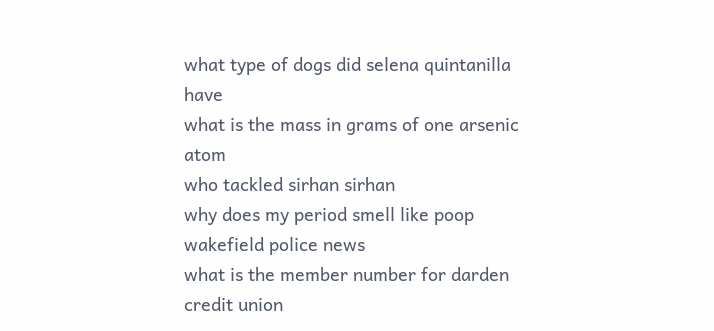what type of dogs did selena quintanilla have
what is the mass in grams of one arsenic atom
who tackled sirhan sirhan
why does my period smell like poop
wakefield police news
what is the member number for darden credit union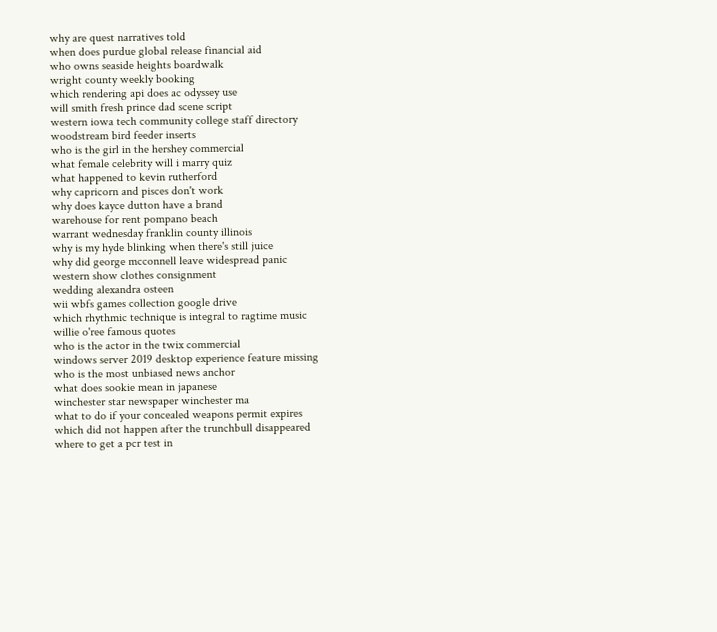why are quest narratives told
when does purdue global release financial aid
who owns seaside heights boardwalk
wright county weekly booking
which rendering api does ac odyssey use
will smith fresh prince dad scene script
western iowa tech community college staff directory
woodstream bird feeder inserts
who is the girl in the hershey commercial
what female celebrity will i marry quiz
what happened to kevin rutherford
why capricorn and pisces don't work
why does kayce dutton have a brand
warehouse for rent pompano beach
warrant wednesday franklin county illinois
why is my hyde blinking when there's still juice
why did george mcconnell leave widespread panic
western show clothes consignment
wedding alexandra osteen
wii wbfs games collection google drive
which rhythmic technique is integral to ragtime music
willie o'ree famous quotes
who is the actor in the twix commercial
windows server 2019 desktop experience feature missing
who is the most unbiased news anchor
what does sookie mean in japanese
winchester star newspaper winchester ma
what to do if your concealed weapons permit expires
which did not happen after the trunchbull disappeared
where to get a pcr test in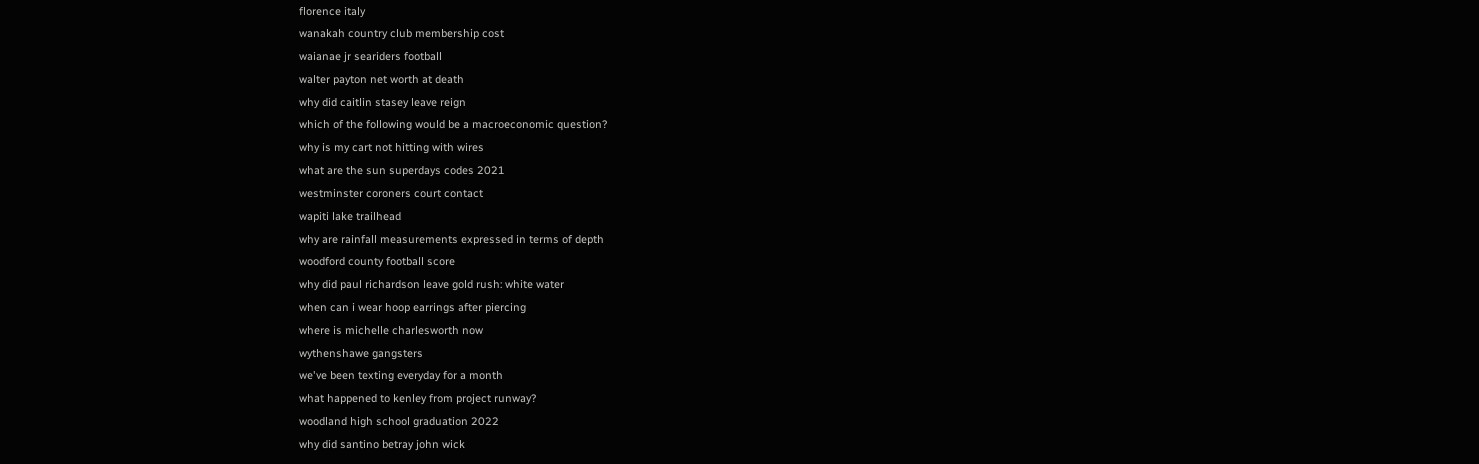florence italy
wanakah country club membership cost
waianae jr seariders football
walter payton net worth at death
why did caitlin stasey leave reign
which of the following would be a macroeconomic question?
why is my cart not hitting with wires
what are the sun superdays codes 2021
westminster coroners court contact
wapiti lake trailhead
why are rainfall measurements expressed in terms of depth
woodford county football score
why did paul richardson leave gold rush: white water
when can i wear hoop earrings after piercing
where is michelle charlesworth now
wythenshawe gangsters
we've been texting everyday for a month
what happened to kenley from project runway?
woodland high school graduation 2022
why did santino betray john wick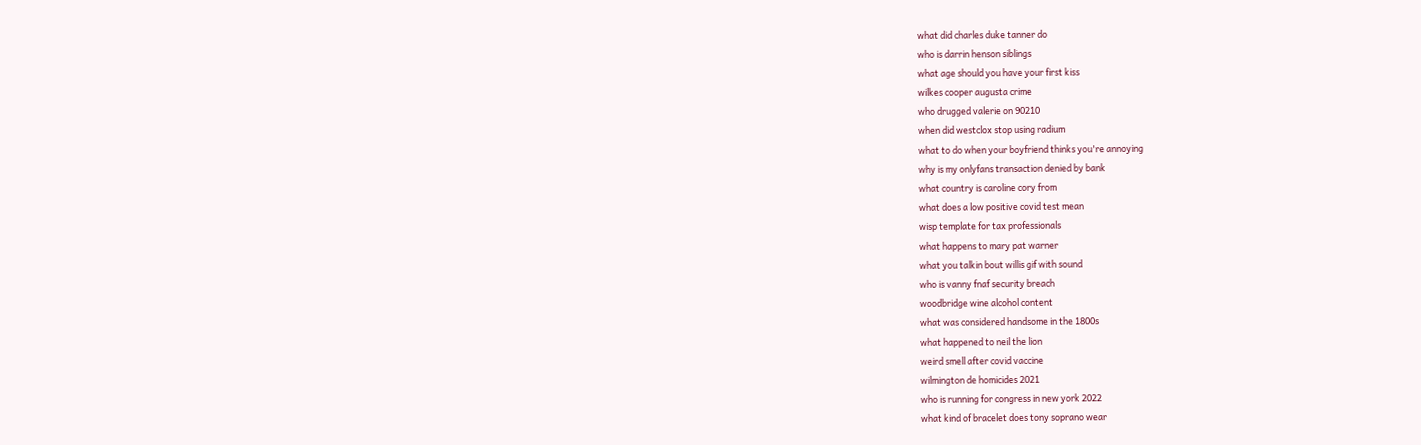what did charles duke tanner do
who is darrin henson siblings
what age should you have your first kiss
wilkes cooper augusta crime
who drugged valerie on 90210
when did westclox stop using radium
what to do when your boyfriend thinks you're annoying
why is my onlyfans transaction denied by bank
what country is caroline cory from
what does a low positive covid test mean
wisp template for tax professionals
what happens to mary pat warner
what you talkin bout willis gif with sound
who is vanny fnaf security breach
woodbridge wine alcohol content
what was considered handsome in the 1800s
what happened to neil the lion
weird smell after covid vaccine
wilmington de homicides 2021
who is running for congress in new york 2022
what kind of bracelet does tony soprano wear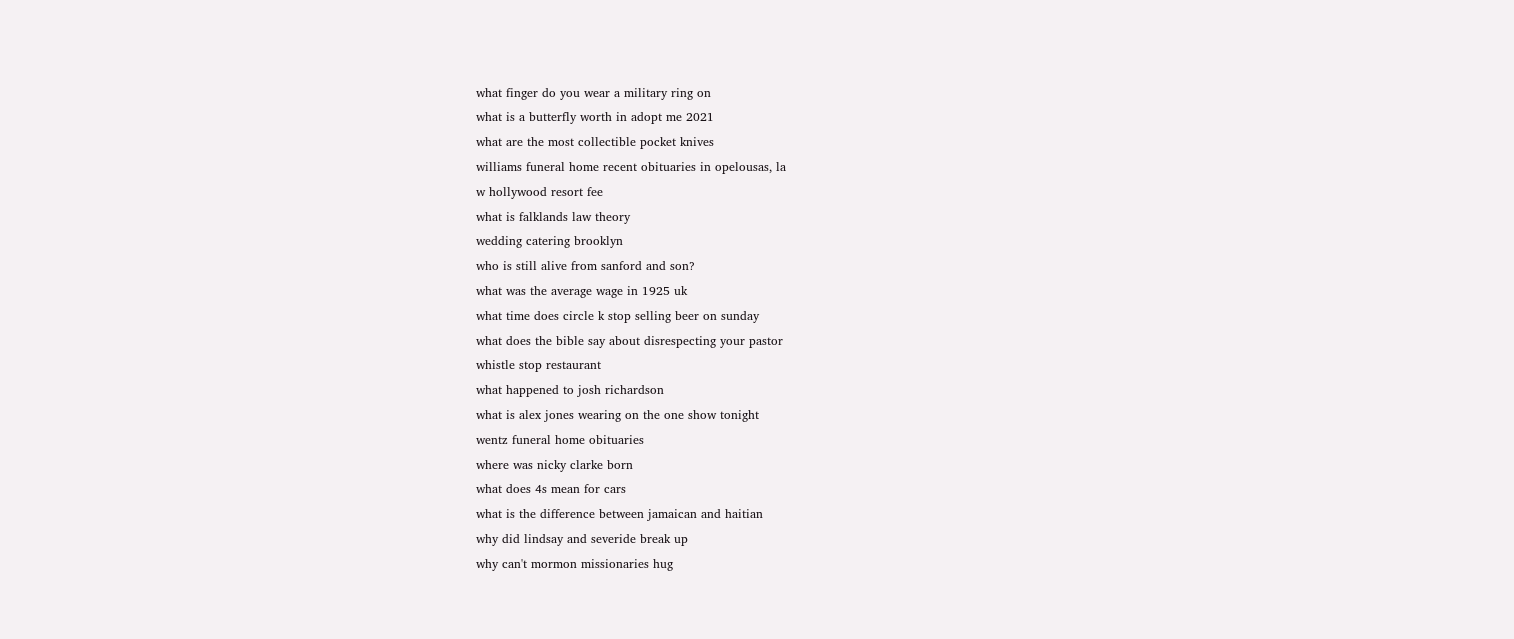what finger do you wear a military ring on
what is a butterfly worth in adopt me 2021
what are the most collectible pocket knives
williams funeral home recent obituaries in opelousas, la
w hollywood resort fee
what is falklands law theory
wedding catering brooklyn
who is still alive from sanford and son?
what was the average wage in 1925 uk
what time does circle k stop selling beer on sunday
what does the bible say about disrespecting your pastor
whistle stop restaurant
what happened to josh richardson
what is alex jones wearing on the one show tonight
wentz funeral home obituaries
where was nicky clarke born
what does 4s mean for cars
what is the difference between jamaican and haitian
why did lindsay and severide break up
why can't mormon missionaries hug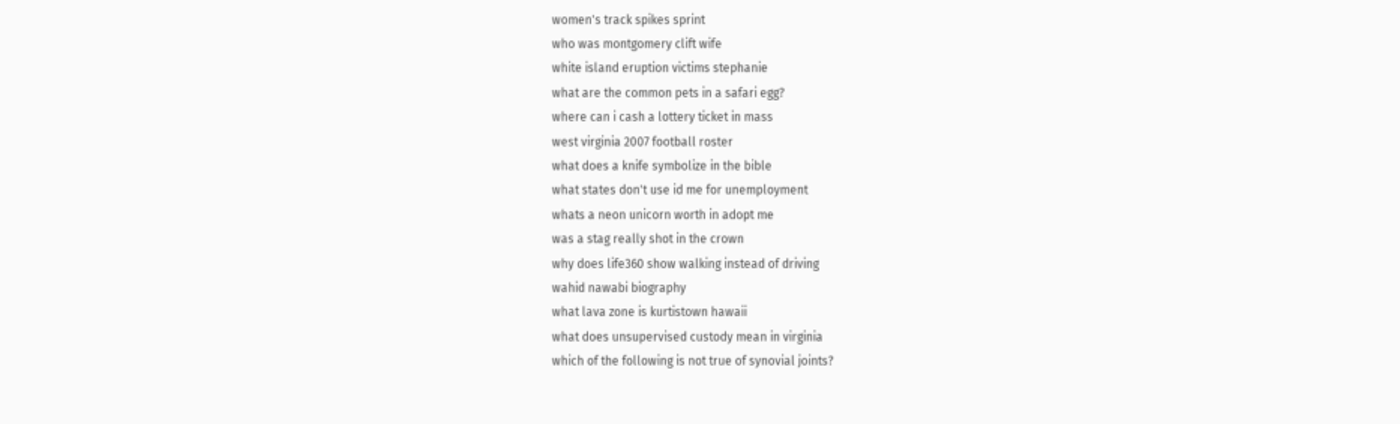women's track spikes sprint
who was montgomery clift wife
white island eruption victims stephanie
what are the common pets in a safari egg?
where can i cash a lottery ticket in mass
west virginia 2007 football roster
what does a knife symbolize in the bible
what states don't use id me for unemployment
whats a neon unicorn worth in adopt me
was a stag really shot in the crown
why does life360 show walking instead of driving
wahid nawabi biography
what lava zone is kurtistown hawaii
what does unsupervised custody mean in virginia
which of the following is not true of synovial joints?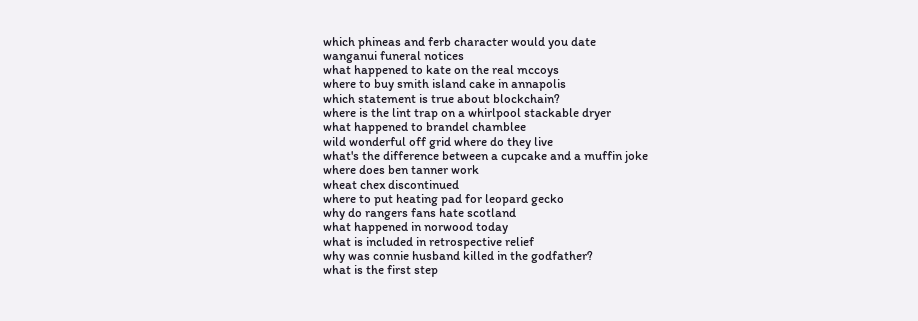which phineas and ferb character would you date
wanganui funeral notices
what happened to kate on the real mccoys
where to buy smith island cake in annapolis
which statement is true about blockchain?
where is the lint trap on a whirlpool stackable dryer
what happened to brandel chamblee
wild wonderful off grid where do they live
what's the difference between a cupcake and a muffin joke
where does ben tanner work
wheat chex discontinued
where to put heating pad for leopard gecko
why do rangers fans hate scotland
what happened in norwood today
what is included in retrospective relief
why was connie husband killed in the godfather?
what is the first step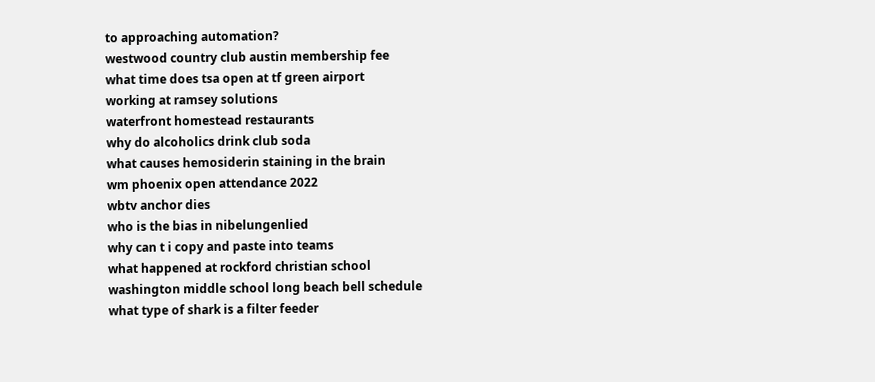to approaching automation?
westwood country club austin membership fee
what time does tsa open at tf green airport
working at ramsey solutions
waterfront homestead restaurants
why do alcoholics drink club soda
what causes hemosiderin staining in the brain
wm phoenix open attendance 2022
wbtv anchor dies
who is the bias in nibelungenlied
why can t i copy and paste into teams
what happened at rockford christian school
washington middle school long beach bell schedule
what type of shark is a filter feeder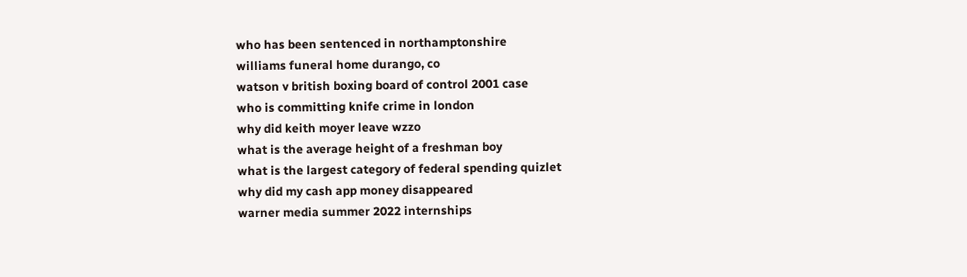who has been sentenced in northamptonshire
williams funeral home durango, co
watson v british boxing board of control 2001 case
who is committing knife crime in london
why did keith moyer leave wzzo
what is the average height of a freshman boy
what is the largest category of federal spending quizlet
why did my cash app money disappeared
warner media summer 2022 internships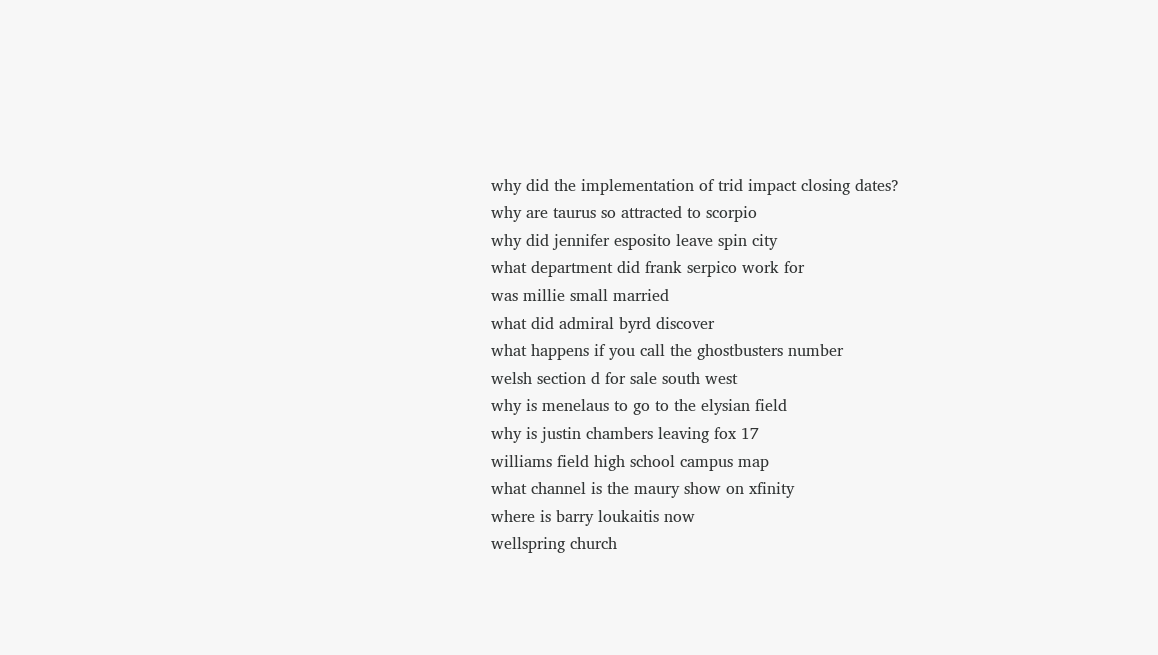why did the implementation of trid impact closing dates?
why are taurus so attracted to scorpio
why did jennifer esposito leave spin city
what department did frank serpico work for
was millie small married
what did admiral byrd discover
what happens if you call the ghostbusters number
welsh section d for sale south west
why is menelaus to go to the elysian field
why is justin chambers leaving fox 17
williams field high school campus map
what channel is the maury show on xfinity
where is barry loukaitis now
wellspring church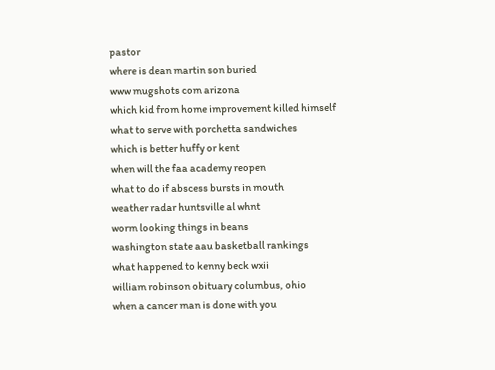pastor
where is dean martin son buried
www mugshots com arizona
which kid from home improvement killed himself
what to serve with porchetta sandwiches
which is better huffy or kent
when will the faa academy reopen
what to do if abscess bursts in mouth
weather radar huntsville al whnt
worm looking things in beans
washington state aau basketball rankings
what happened to kenny beck wxii
william robinson obituary columbus, ohio
when a cancer man is done with you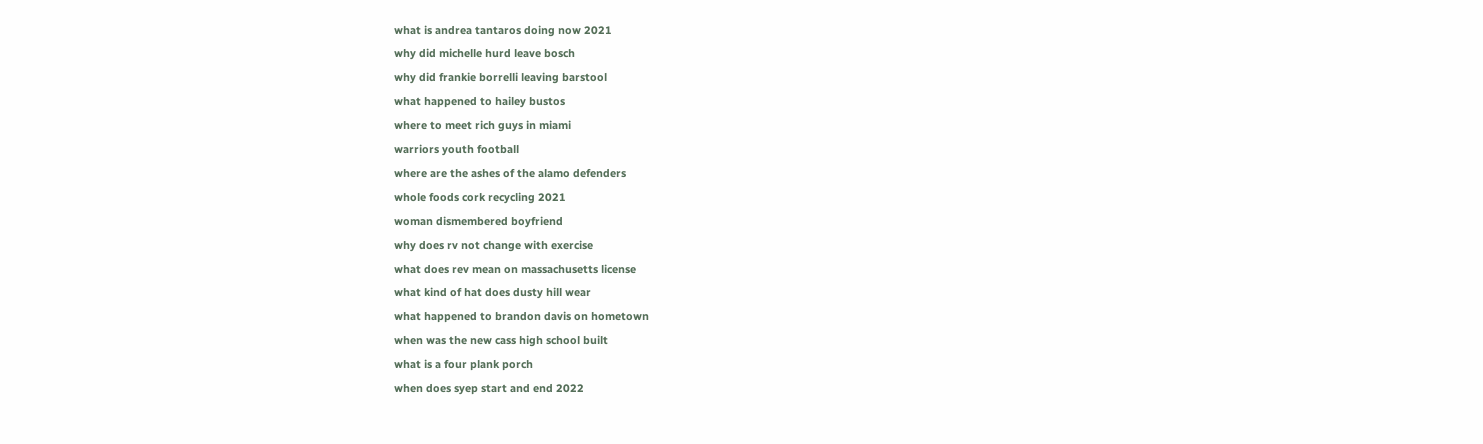what is andrea tantaros doing now 2021
why did michelle hurd leave bosch
why did frankie borrelli leaving barstool
what happened to hailey bustos
where to meet rich guys in miami
warriors youth football
where are the ashes of the alamo defenders
whole foods cork recycling 2021
woman dismembered boyfriend
why does rv not change with exercise
what does rev mean on massachusetts license
what kind of hat does dusty hill wear
what happened to brandon davis on hometown
when was the new cass high school built
what is a four plank porch
when does syep start and end 2022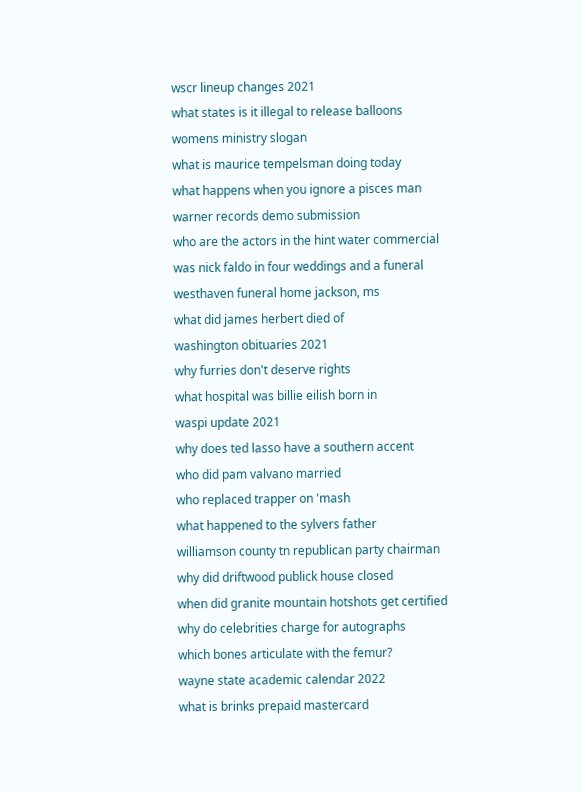wscr lineup changes 2021
what states is it illegal to release balloons
womens ministry slogan
what is maurice tempelsman doing today
what happens when you ignore a pisces man
warner records demo submission
who are the actors in the hint water commercial
was nick faldo in four weddings and a funeral
westhaven funeral home jackson, ms
what did james herbert died of
washington obituaries 2021
why furries don't deserve rights
what hospital was billie eilish born in
waspi update 2021
why does ted lasso have a southern accent
who did pam valvano married
who replaced trapper on 'mash
what happened to the sylvers father
williamson county tn republican party chairman
why did driftwood publick house closed
when did granite mountain hotshots get certified
why do celebrities charge for autographs
which bones articulate with the femur?
wayne state academic calendar 2022
what is brinks prepaid mastercard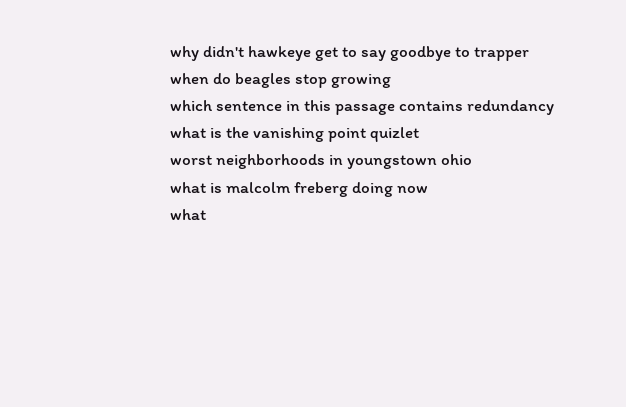why didn't hawkeye get to say goodbye to trapper
when do beagles stop growing
which sentence in this passage contains redundancy
what is the vanishing point quizlet
worst neighborhoods in youngstown ohio
what is malcolm freberg doing now
what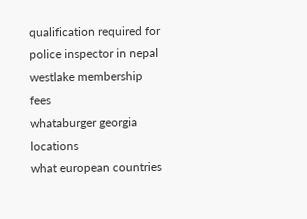qualification required for police inspector in nepal
westlake membership fees
whataburger georgia locations
what european countries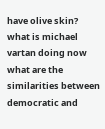have olive skin?
what is michael vartan doing now
what are the similarities between democratic and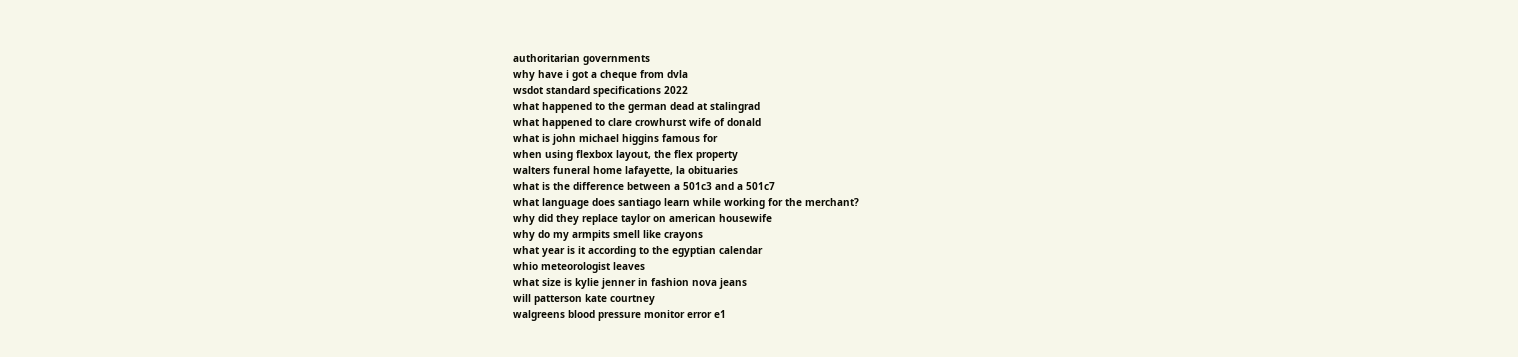authoritarian governments
why have i got a cheque from dvla
wsdot standard specifications 2022
what happened to the german dead at stalingrad
what happened to clare crowhurst wife of donald
what is john michael higgins famous for
when using flexbox layout, the flex property
walters funeral home lafayette, la obituaries
what is the difference between a 501c3 and a 501c7
what language does santiago learn while working for the merchant?
why did they replace taylor on american housewife
why do my armpits smell like crayons
what year is it according to the egyptian calendar
whio meteorologist leaves
what size is kylie jenner in fashion nova jeans
will patterson kate courtney
walgreens blood pressure monitor error e1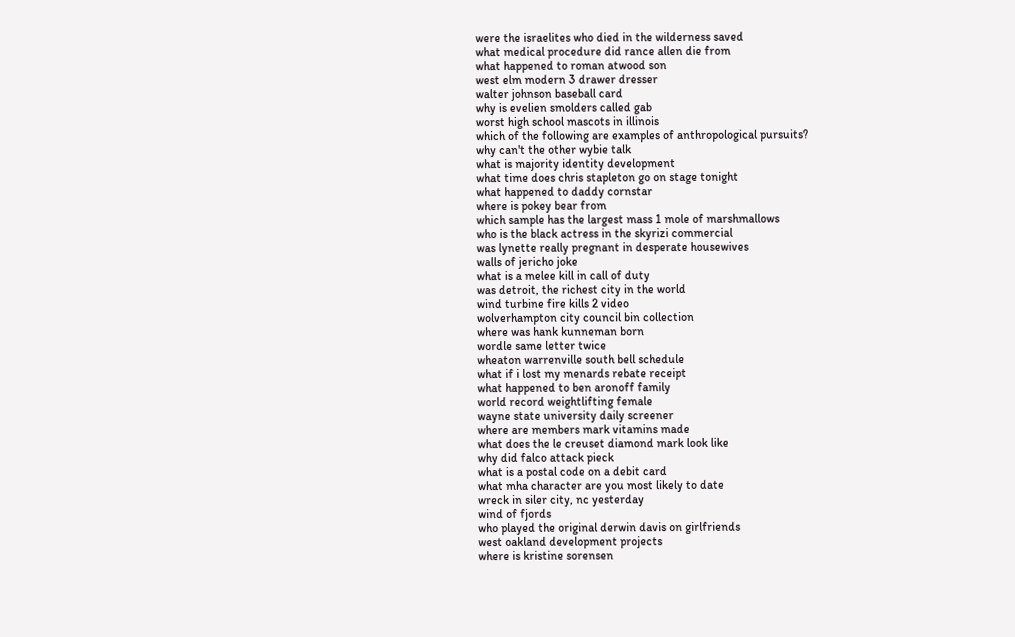were the israelites who died in the wilderness saved
what medical procedure did rance allen die from
what happened to roman atwood son
west elm modern 3 drawer dresser
walter johnson baseball card
why is evelien smolders called gab
worst high school mascots in illinois
which of the following are examples of anthropological pursuits?
why can't the other wybie talk
what is majority identity development
what time does chris stapleton go on stage tonight
what happened to daddy cornstar
where is pokey bear from
which sample has the largest mass 1 mole of marshmallows
who is the black actress in the skyrizi commercial
was lynette really pregnant in desperate housewives
walls of jericho joke
what is a melee kill in call of duty
was detroit, the richest city in the world
wind turbine fire kills 2 video
wolverhampton city council bin collection
where was hank kunneman born
wordle same letter twice
wheaton warrenville south bell schedule
what if i lost my menards rebate receipt
what happened to ben aronoff family
world record weightlifting female
wayne state university daily screener
where are members mark vitamins made
what does the le creuset diamond mark look like
why did falco attack pieck
what is a postal code on a debit card
what mha character are you most likely to date
wreck in siler city, nc yesterday
wind of fjords
who played the original derwin davis on girlfriends
west oakland development projects
where is kristine sorensen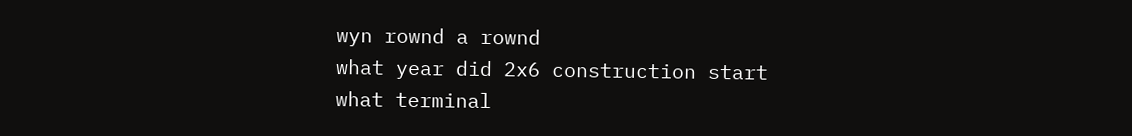wyn rownd a rownd
what year did 2x6 construction start
what terminal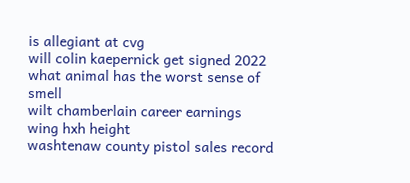is allegiant at cvg
will colin kaepernick get signed 2022
what animal has the worst sense of smell
wilt chamberlain career earnings
wing hxh height
washtenaw county pistol sales record